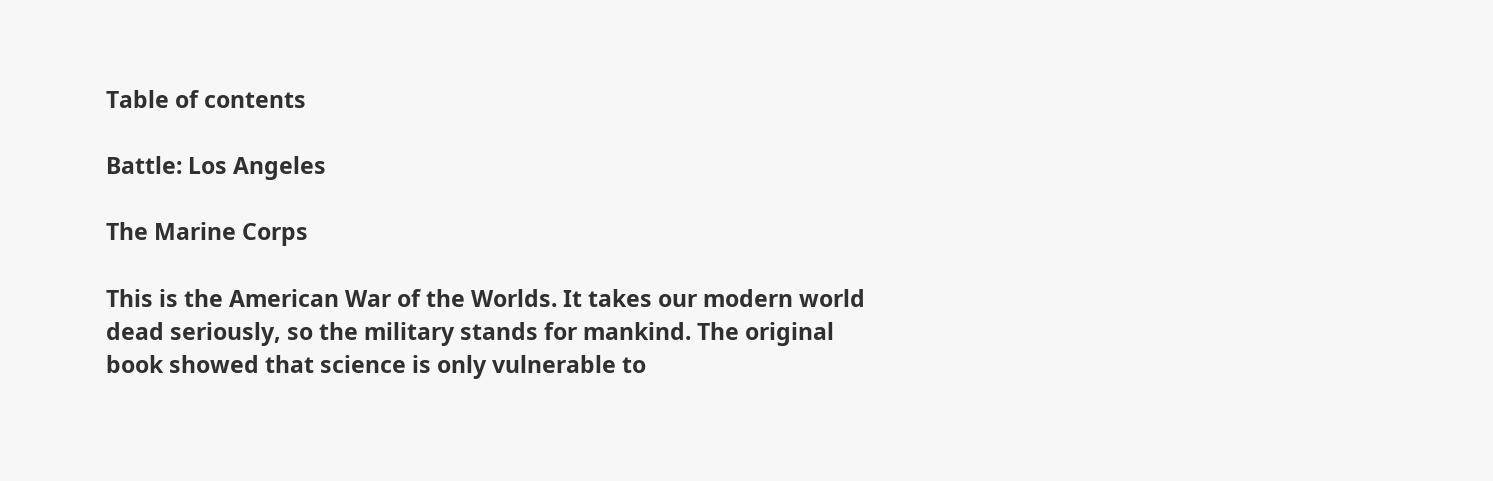Table of contents

Battle: Los Angeles

The Marine Corps

This is the American War of the Worlds. It takes our modern world dead seriously, so the military stands for mankind. The original book showed that science is only vulnerable to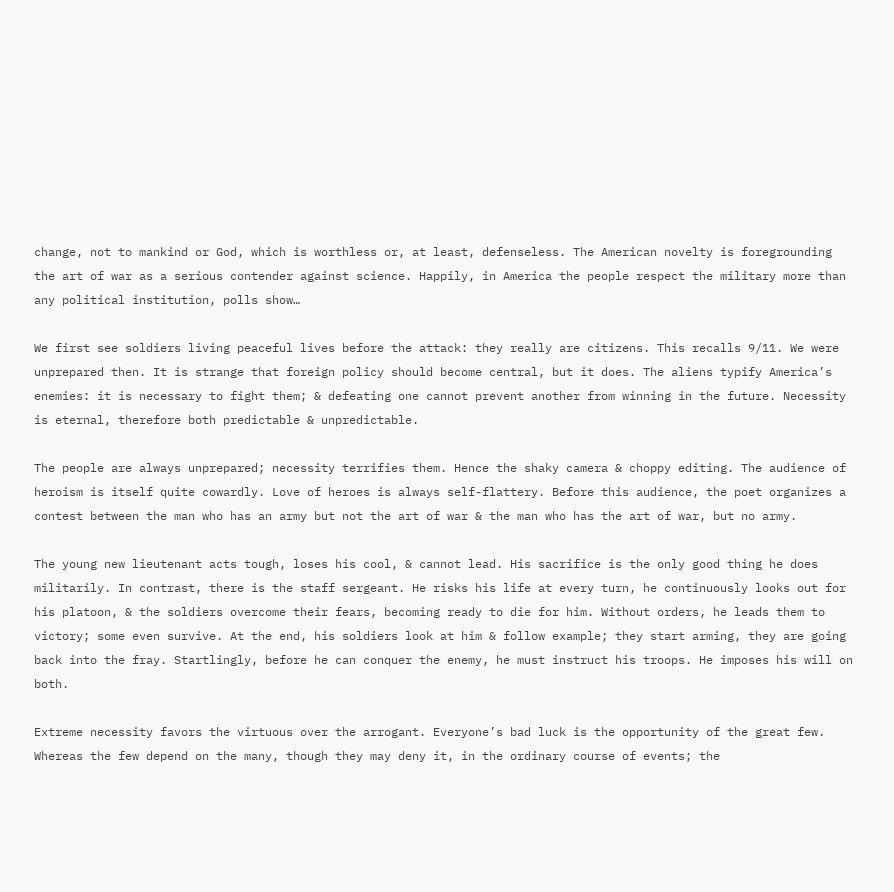change, not to mankind or God, which is worthless or, at least, defenseless. The American novelty is foregrounding the art of war as a serious contender against science. Happily, in America the people respect the military more than any political institution, polls show…

We first see soldiers living peaceful lives before the attack: they really are citizens. This recalls 9/11. We were unprepared then. It is strange that foreign policy should become central, but it does. The aliens typify America’s enemies: it is necessary to fight them; & defeating one cannot prevent another from winning in the future. Necessity is eternal, therefore both predictable & unpredictable.

The people are always unprepared; necessity terrifies them. Hence the shaky camera & choppy editing. The audience of heroism is itself quite cowardly. Love of heroes is always self-flattery. Before this audience, the poet organizes a contest between the man who has an army but not the art of war & the man who has the art of war, but no army.

The young new lieutenant acts tough, loses his cool, & cannot lead. His sacrifice is the only good thing he does militarily. In contrast, there is the staff sergeant. He risks his life at every turn, he continuously looks out for his platoon, & the soldiers overcome their fears, becoming ready to die for him. Without orders, he leads them to victory; some even survive. At the end, his soldiers look at him & follow example; they start arming, they are going back into the fray. Startlingly, before he can conquer the enemy, he must instruct his troops. He imposes his will on both.

Extreme necessity favors the virtuous over the arrogant. Everyone’s bad luck is the opportunity of the great few. Whereas the few depend on the many, though they may deny it, in the ordinary course of events; the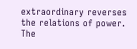extraordinary reverses the relations of power. The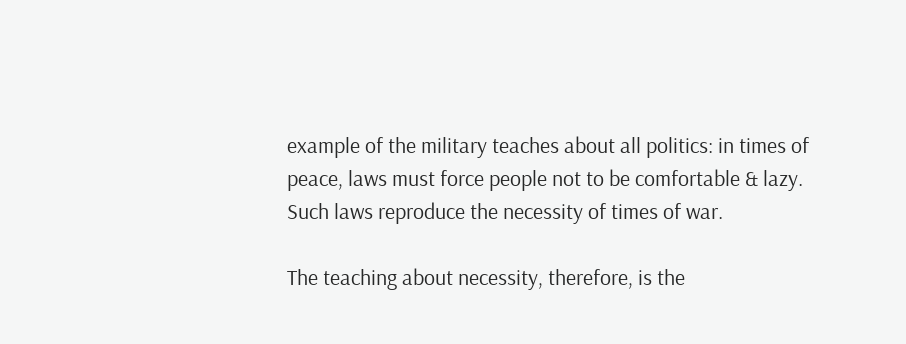example of the military teaches about all politics: in times of peace, laws must force people not to be comfortable & lazy. Such laws reproduce the necessity of times of war.

The teaching about necessity, therefore, is the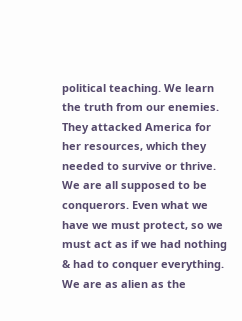political teaching. We learn the truth from our enemies. They attacked America for her resources, which they needed to survive or thrive. We are all supposed to be conquerors. Even what we have we must protect, so we must act as if we had nothing & had to conquer everything. We are as alien as the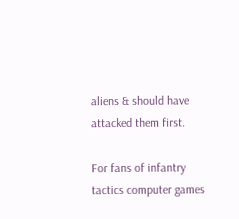aliens & should have attacked them first.

For fans of infantry tactics computer games